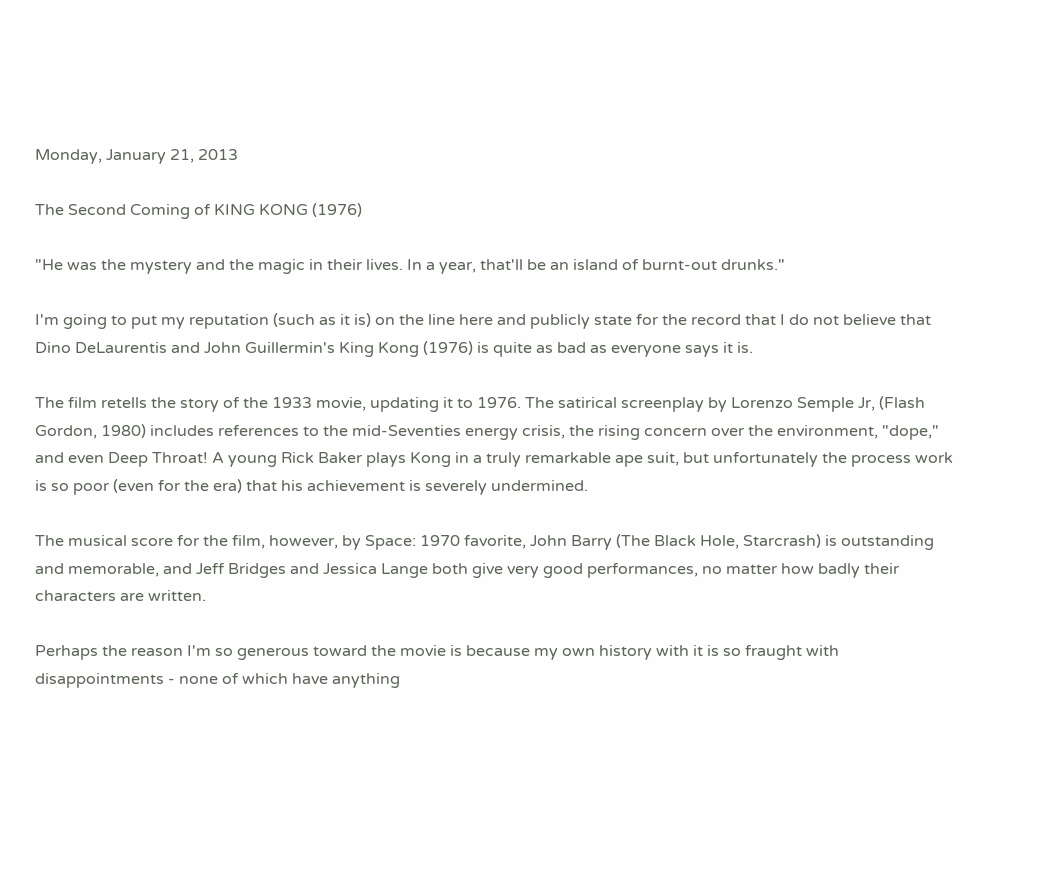Monday, January 21, 2013

The Second Coming of KING KONG (1976)

"He was the mystery and the magic in their lives. In a year, that'll be an island of burnt-out drunks."

I'm going to put my reputation (such as it is) on the line here and publicly state for the record that I do not believe that Dino DeLaurentis and John Guillermin's King Kong (1976) is quite as bad as everyone says it is.

The film retells the story of the 1933 movie, updating it to 1976. The satirical screenplay by Lorenzo Semple Jr, (Flash Gordon, 1980) includes references to the mid-Seventies energy crisis, the rising concern over the environment, "dope," and even Deep Throat! A young Rick Baker plays Kong in a truly remarkable ape suit, but unfortunately the process work is so poor (even for the era) that his achievement is severely undermined.

The musical score for the film, however, by Space: 1970 favorite, John Barry (The Black Hole, Starcrash) is outstanding and memorable, and Jeff Bridges and Jessica Lange both give very good performances, no matter how badly their characters are written.

Perhaps the reason I'm so generous toward the movie is because my own history with it is so fraught with disappointments - none of which have anything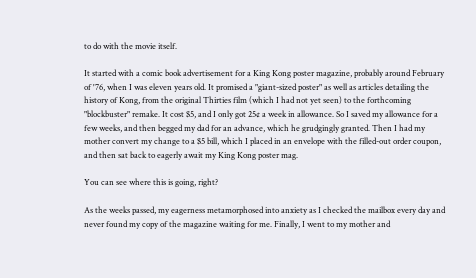to do with the movie itself.

It started with a comic book advertisement for a King Kong poster magazine, probably around February of '76, when I was eleven years old. It promised a "giant-sized poster" as well as articles detailing the history of Kong, from the original Thirties film (which I had not yet seen) to the forthcoming "blockbuster" remake. It cost $5, and I only got 25¢ a week in allowance. So I saved my allowance for a few weeks, and then begged my dad for an advance, which he grudgingly granted. Then I had my mother convert my change to a $5 bill, which I placed in an envelope with the filled-out order coupon, and then sat back to eagerly await my King Kong poster mag.

You can see where this is going, right?

As the weeks passed, my eagerness metamorphosed into anxiety as I checked the mailbox every day and never found my copy of the magazine waiting for me. Finally, I went to my mother and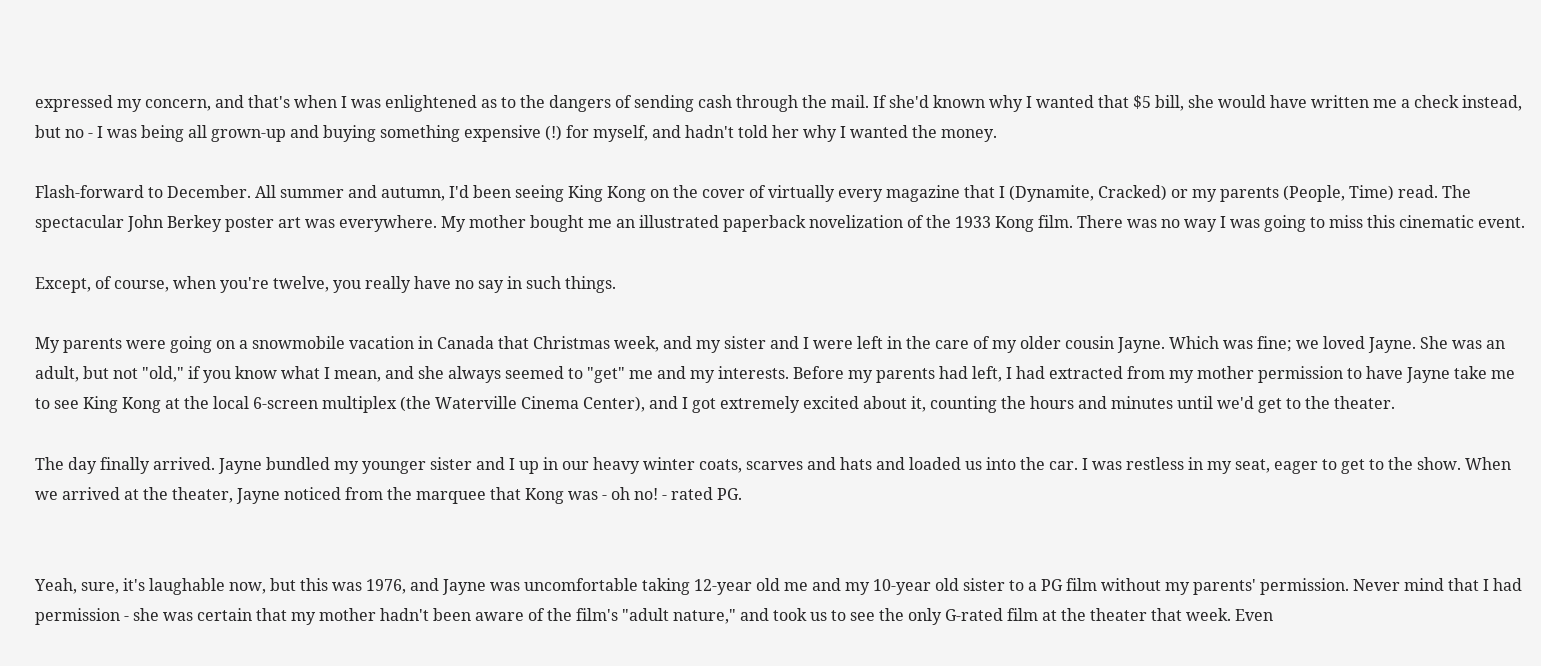expressed my concern, and that's when I was enlightened as to the dangers of sending cash through the mail. If she'd known why I wanted that $5 bill, she would have written me a check instead, but no - I was being all grown-up and buying something expensive (!) for myself, and hadn't told her why I wanted the money.

Flash-forward to December. All summer and autumn, I'd been seeing King Kong on the cover of virtually every magazine that I (Dynamite, Cracked) or my parents (People, Time) read. The spectacular John Berkey poster art was everywhere. My mother bought me an illustrated paperback novelization of the 1933 Kong film. There was no way I was going to miss this cinematic event.

Except, of course, when you're twelve, you really have no say in such things.

My parents were going on a snowmobile vacation in Canada that Christmas week, and my sister and I were left in the care of my older cousin Jayne. Which was fine; we loved Jayne. She was an adult, but not "old," if you know what I mean, and she always seemed to "get" me and my interests. Before my parents had left, I had extracted from my mother permission to have Jayne take me to see King Kong at the local 6-screen multiplex (the Waterville Cinema Center), and I got extremely excited about it, counting the hours and minutes until we'd get to the theater.

The day finally arrived. Jayne bundled my younger sister and I up in our heavy winter coats, scarves and hats and loaded us into the car. I was restless in my seat, eager to get to the show. When we arrived at the theater, Jayne noticed from the marquee that Kong was - oh no! - rated PG.


Yeah, sure, it's laughable now, but this was 1976, and Jayne was uncomfortable taking 12-year old me and my 10-year old sister to a PG film without my parents' permission. Never mind that I had permission - she was certain that my mother hadn't been aware of the film's "adult nature," and took us to see the only G-rated film at the theater that week. Even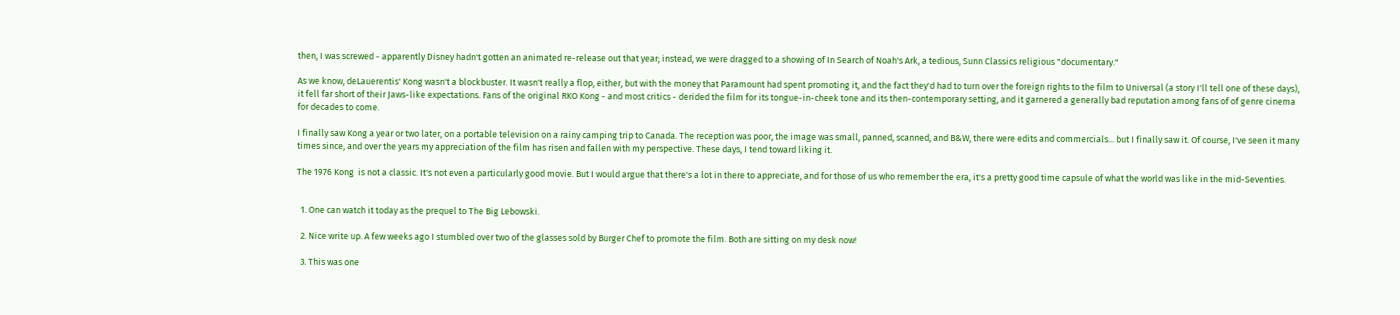then, I was screwed - apparently Disney hadn't gotten an animated re-release out that year; instead, we were dragged to a showing of In Search of Noah's Ark, a tedious, Sunn Classics religious "documentary."

As we know, deLauerentis' Kong wasn't a blockbuster. It wasn't really a flop, either, but with the money that Paramount had spent promoting it, and the fact they'd had to turn over the foreign rights to the film to Universal (a story I'll tell one of these days), it fell far short of their Jaws-like expectations. Fans of the original RKO Kong - and most critics - derided the film for its tongue-in-cheek tone and its then-contemporary setting, and it garnered a generally bad reputation among fans of of genre cinema for decades to come.

I finally saw Kong a year or two later, on a portable television on a rainy camping trip to Canada. The reception was poor, the image was small, panned, scanned, and B&W, there were edits and commercials... but I finally saw it. Of course, I've seen it many times since, and over the years my appreciation of the film has risen and fallen with my perspective. These days, I tend toward liking it.

The 1976 Kong  is not a classic. It's not even a particularly good movie. But I would argue that there's a lot in there to appreciate, and for those of us who remember the era, it's a pretty good time capsule of what the world was like in the mid-Seventies.


  1. One can watch it today as the prequel to The Big Lebowski.

  2. Nice write up. A few weeks ago I stumbled over two of the glasses sold by Burger Chef to promote the film. Both are sitting on my desk now!

  3. This was one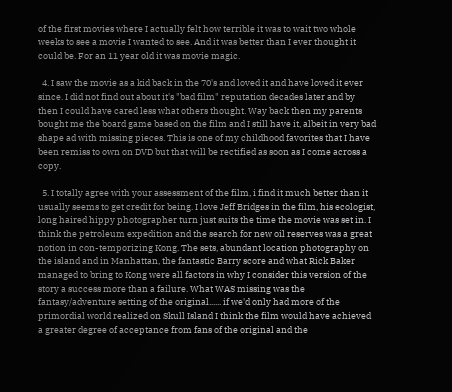of the first movies where I actually felt how terrible it was to wait two whole weeks to see a movie I wanted to see. And it was better than I ever thought it could be. For an 11 year old it was movie magic.

  4. I saw the movie as a kid back in the 70's and loved it and have loved it ever since. I did not find out about it's "bad film" reputation decades later and by then I could have cared less what others thought. Way back then my parents bought me the board game based on the film and I still have it, albeit in very bad shape ad with missing pieces. This is one of my childhood favorites that I have been remiss to own on DVD but that will be rectified as soon as I come across a copy.

  5. I totally agree with your assessment of the film, i find it much better than it usually seems to get credit for being. I love Jeff Bridges in the film, his ecologist, long haired hippy photographer turn just suits the time the movie was set in. I think the petroleum expedition and the search for new oil reserves was a great notion in con-temporizing Kong. The sets, abundant location photography on the island and in Manhattan, the fantastic Barry score and what Rick Baker managed to bring to Kong were all factors in why I consider this version of the story a success more than a failure. What WAS missing was the fantasy/adventure setting of the original...... if we'd only had more of the primordial world realized on Skull Island I think the film would have achieved a greater degree of acceptance from fans of the original and the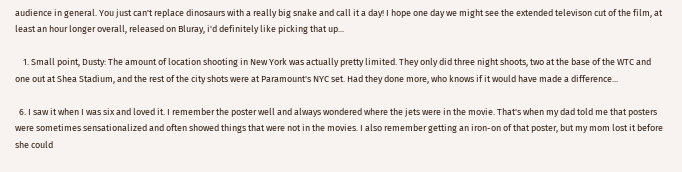audience in general. You just can't replace dinosaurs with a really big snake and call it a day! I hope one day we might see the extended televison cut of the film, at least an hour longer overall, released on Bluray, i'd definitely like picking that up...

    1. Small point, Dusty: The amount of location shooting in New York was actually pretty limited. They only did three night shoots, two at the base of the WTC and one out at Shea Stadium, and the rest of the city shots were at Paramount's NYC set. Had they done more, who knows if it would have made a difference...

  6. I saw it when I was six and loved it. I remember the poster well and always wondered where the jets were in the movie. That's when my dad told me that posters were sometimes sensationalized and often showed things that were not in the movies. I also remember getting an iron-on of that poster, but my mom lost it before she could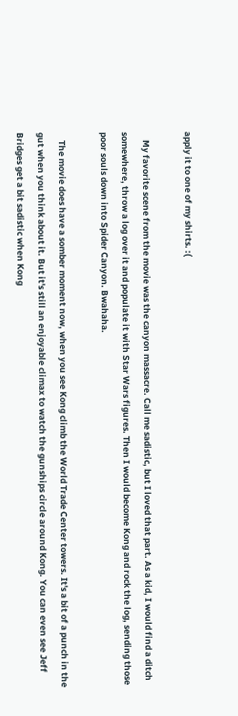apply it to one of my shirts. :(

    My favorite scene from the movie was the canyon massacre. Call me sadistic, but I loved that part. As a kid, I would find a ditch somewhere, throw a log over it and populate it with Star Wars figures. Then I would become Kong and rock the log, sending those poor souls down into Spider Canyon. Bwahaha.

    The movie does have a somber moment now, when you see Kong climb the World Trade Center towers. It's a bit of a punch in the gut when you think about it. But it's still an enjoyable climax to watch the gunships circle around Kong. You can even see Jeff Bridges get a bit sadistic when Kong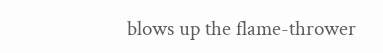blows up the flame-thrower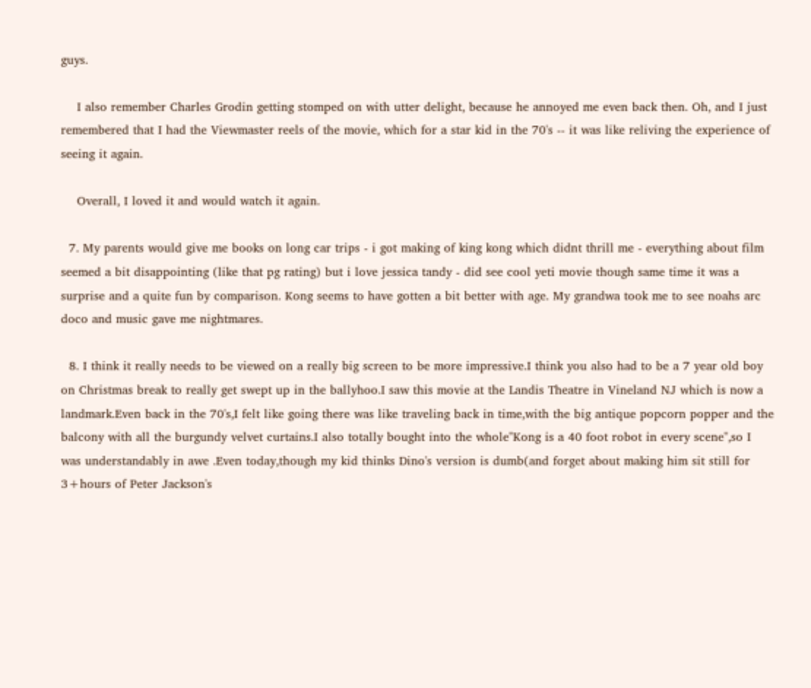guys.

    I also remember Charles Grodin getting stomped on with utter delight, because he annoyed me even back then. Oh, and I just remembered that I had the Viewmaster reels of the movie, which for a star kid in the 70's -- it was like reliving the experience of seeing it again.

    Overall, I loved it and would watch it again.

  7. My parents would give me books on long car trips - i got making of king kong which didnt thrill me - everything about film seemed a bit disappointing (like that pg rating) but i love jessica tandy - did see cool yeti movie though same time it was a surprise and a quite fun by comparison. Kong seems to have gotten a bit better with age. My grandwa took me to see noahs arc doco and music gave me nightmares.

  8. I think it really needs to be viewed on a really big screen to be more impressive.I think you also had to be a 7 year old boy on Christmas break to really get swept up in the ballyhoo.I saw this movie at the Landis Theatre in Vineland NJ which is now a landmark.Even back in the 70's,I felt like going there was like traveling back in time,with the big antique popcorn popper and the balcony with all the burgundy velvet curtains.I also totally bought into the whole"Kong is a 40 foot robot in every scene",so I was understandably in awe .Even today,though my kid thinks Dino's version is dumb(and forget about making him sit still for 3+hours of Peter Jackson's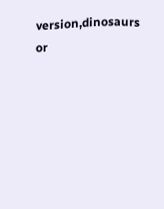version,dinosaurs or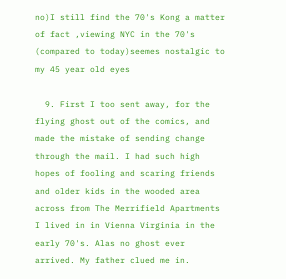no)I still find the 70's Kong a matter of fact ,viewing NYC in the 70's (compared to today)seemes nostalgic to my 45 year old eyes

  9. First I too sent away, for the flying ghost out of the comics, and made the mistake of sending change through the mail. I had such high hopes of fooling and scaring friends and older kids in the wooded area across from The Merrifield Apartments I lived in in Vienna Virginia in the early 70's. Alas no ghost ever arrived. My father clued me in.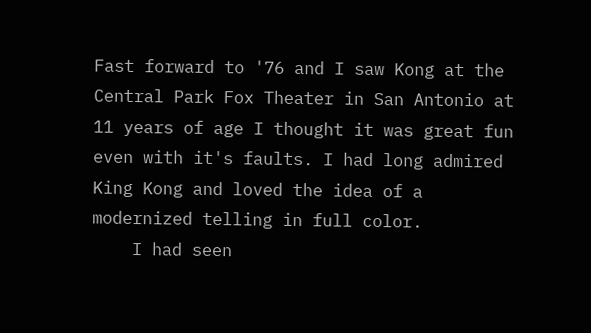Fast forward to '76 and I saw Kong at the Central Park Fox Theater in San Antonio at 11 years of age I thought it was great fun even with it's faults. I had long admired King Kong and loved the idea of a modernized telling in full color.
    I had seen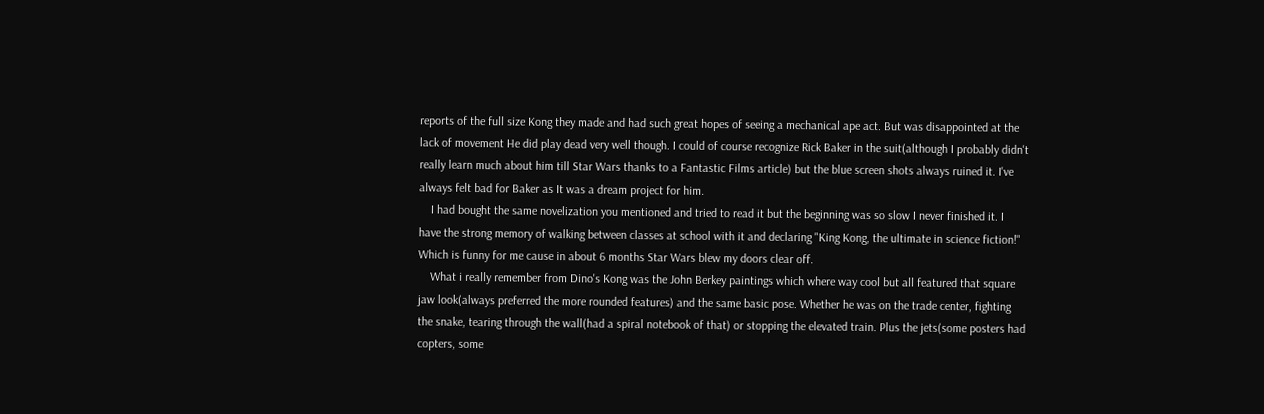reports of the full size Kong they made and had such great hopes of seeing a mechanical ape act. But was disappointed at the lack of movement He did play dead very well though. I could of course recognize Rick Baker in the suit(although I probably didn't really learn much about him till Star Wars thanks to a Fantastic Films article) but the blue screen shots always ruined it. I've always felt bad for Baker as It was a dream project for him.
    I had bought the same novelization you mentioned and tried to read it but the beginning was so slow I never finished it. I have the strong memory of walking between classes at school with it and declaring "King Kong, the ultimate in science fiction!" Which is funny for me cause in about 6 months Star Wars blew my doors clear off.
    What i really remember from Dino's Kong was the John Berkey paintings which where way cool but all featured that square jaw look(always preferred the more rounded features) and the same basic pose. Whether he was on the trade center, fighting the snake, tearing through the wall(had a spiral notebook of that) or stopping the elevated train. Plus the jets(some posters had copters, some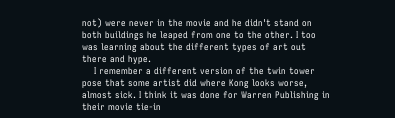not) were never in the movie and he didn't stand on both buildings he leaped from one to the other. I too was learning about the different types of art out there and hype.
    I remember a different version of the twin tower pose that some artist did where Kong looks worse, almost sick. I think it was done for Warren Publishing in their movie tie-in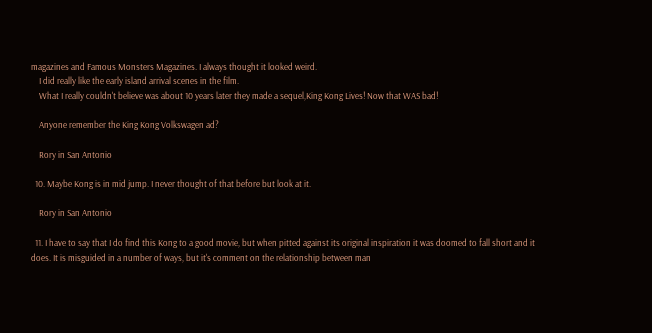magazines and Famous Monsters Magazines. I always thought it looked weird.
    I did really like the early island arrival scenes in the film.
    What I really couldn't believe was about 10 years later they made a sequel,King Kong Lives! Now that WAS bad!

    Anyone remember the King Kong Volkswagen ad?

    Rory in San Antonio

  10. Maybe Kong is in mid jump. I never thought of that before but look at it.

    Rory in San Antonio

  11. I have to say that I do find this Kong to a good movie, but when pitted against its original inspiration it was doomed to fall short and it does. It is misguided in a number of ways, but it's comment on the relationship between man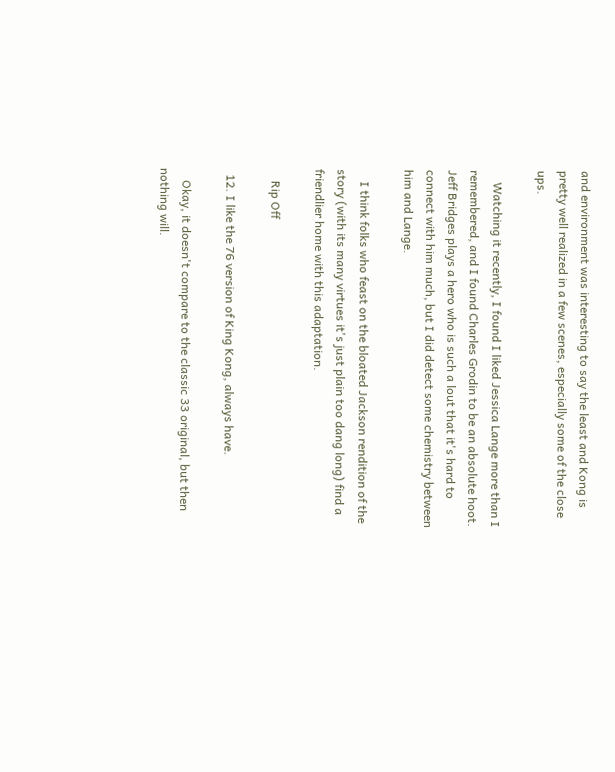and environment was interesting to say the least and Kong is pretty well realized in a few scenes, especially some of the close ups.

    Watching it recently, I found I liked Jessica Lange more than I remembered, and I found Charles Grodin to be an absolute hoot. Jeff Bridges plays a hero who is such a lout that it's hard to connect with him much, but I did detect some chemistry between him and Lange.

    I think folks who feast on the bloated Jackson rendition of the story (with its many virtues it's just plain too dang long) find a friendlier home with this adaptation.

    Rip Off

  12. I like the 76 version of King Kong, always have.

    Okay, it doesn't compare to the classic 33 original, but then nothing will.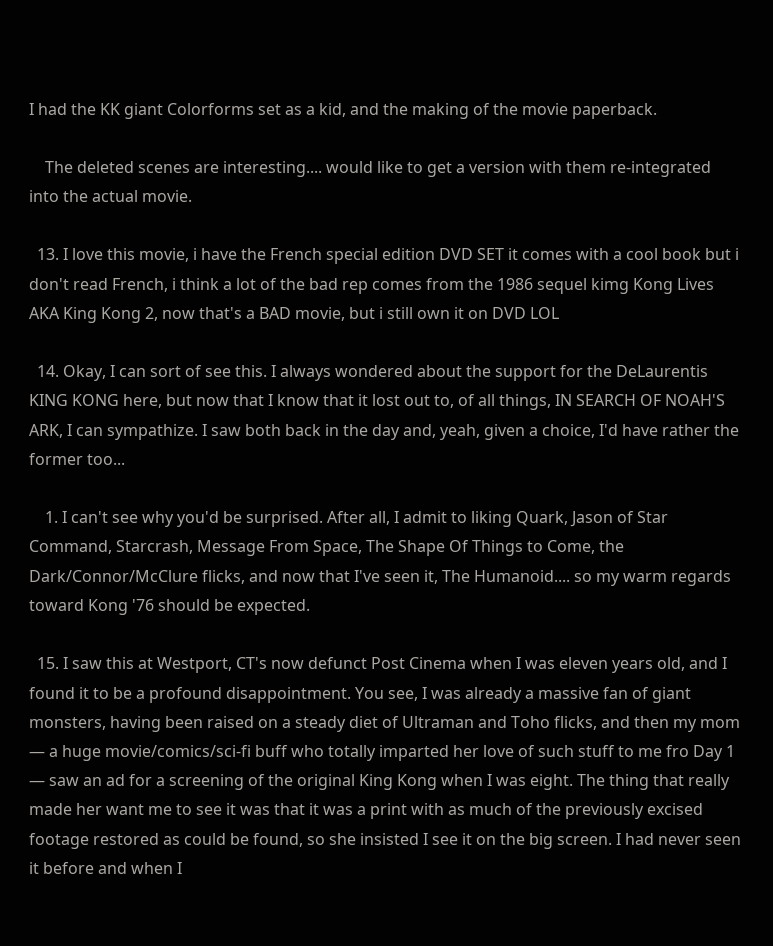I had the KK giant Colorforms set as a kid, and the making of the movie paperback.

    The deleted scenes are interesting.... would like to get a version with them re-integrated into the actual movie.

  13. I love this movie, i have the French special edition DVD SET it comes with a cool book but i don't read French, i think a lot of the bad rep comes from the 1986 sequel kimg Kong Lives AKA King Kong 2, now that's a BAD movie, but i still own it on DVD LOL

  14. Okay, I can sort of see this. I always wondered about the support for the DeLaurentis KING KONG here, but now that I know that it lost out to, of all things, IN SEARCH OF NOAH'S ARK, I can sympathize. I saw both back in the day and, yeah, given a choice, I'd have rather the former too...

    1. I can't see why you'd be surprised. After all, I admit to liking Quark, Jason of Star Command, Starcrash, Message From Space, The Shape Of Things to Come, the Dark/Connor/McClure flicks, and now that I've seen it, The Humanoid.... so my warm regards toward Kong '76 should be expected.

  15. I saw this at Westport, CT's now defunct Post Cinema when I was eleven years old, and I found it to be a profound disappointment. You see, I was already a massive fan of giant monsters, having been raised on a steady diet of Ultraman and Toho flicks, and then my mom — a huge movie/comics/sci-fi buff who totally imparted her love of such stuff to me fro Day 1 — saw an ad for a screening of the original King Kong when I was eight. The thing that really made her want me to see it was that it was a print with as much of the previously excised footage restored as could be found, so she insisted I see it on the big screen. I had never seen it before and when I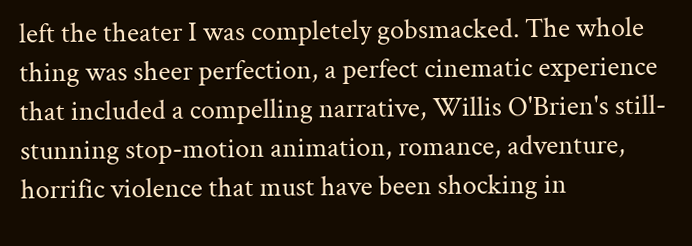left the theater I was completely gobsmacked. The whole thing was sheer perfection, a perfect cinematic experience that included a compelling narrative, Willis O'Brien's still-stunning stop-motion animation, romance, adventure, horrific violence that must have been shocking in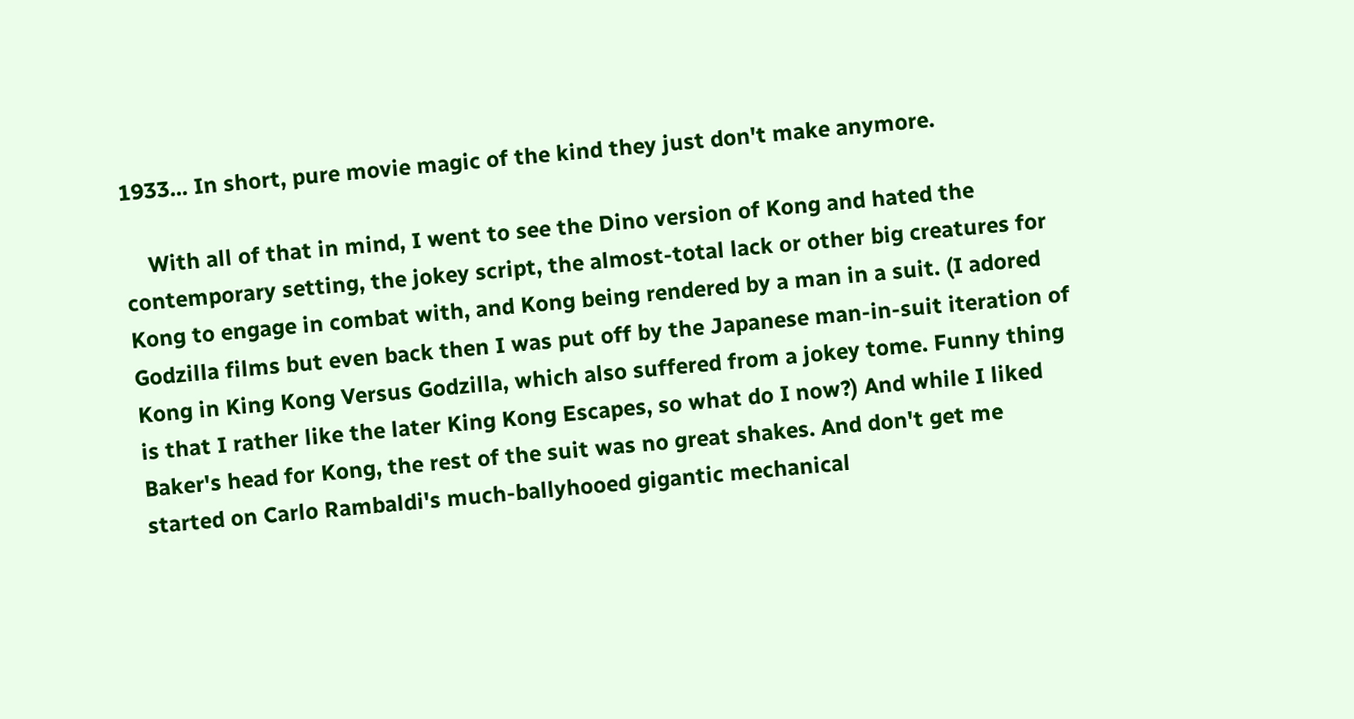1933... In short, pure movie magic of the kind they just don't make anymore.

    With all of that in mind, I went to see the Dino version of Kong and hated the contemporary setting, the jokey script, the almost-total lack or other big creatures for Kong to engage in combat with, and Kong being rendered by a man in a suit. (I adored Godzilla films but even back then I was put off by the Japanese man-in-suit iteration of Kong in King Kong Versus Godzilla, which also suffered from a jokey tome. Funny thing is that I rather like the later King Kong Escapes, so what do I now?) And while I liked Baker's head for Kong, the rest of the suit was no great shakes. And don't get me started on Carlo Rambaldi's much-ballyhooed gigantic mechanical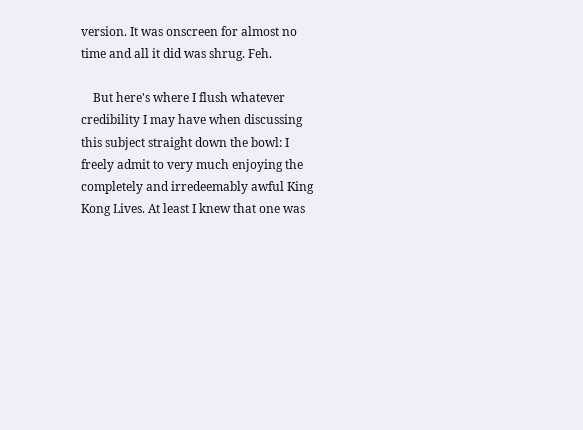version. It was onscreen for almost no time and all it did was shrug. Feh.

    But here's where I flush whatever credibility I may have when discussing this subject straight down the bowl: I freely admit to very much enjoying the completely and irredeemably awful King Kong Lives. At least I knew that one was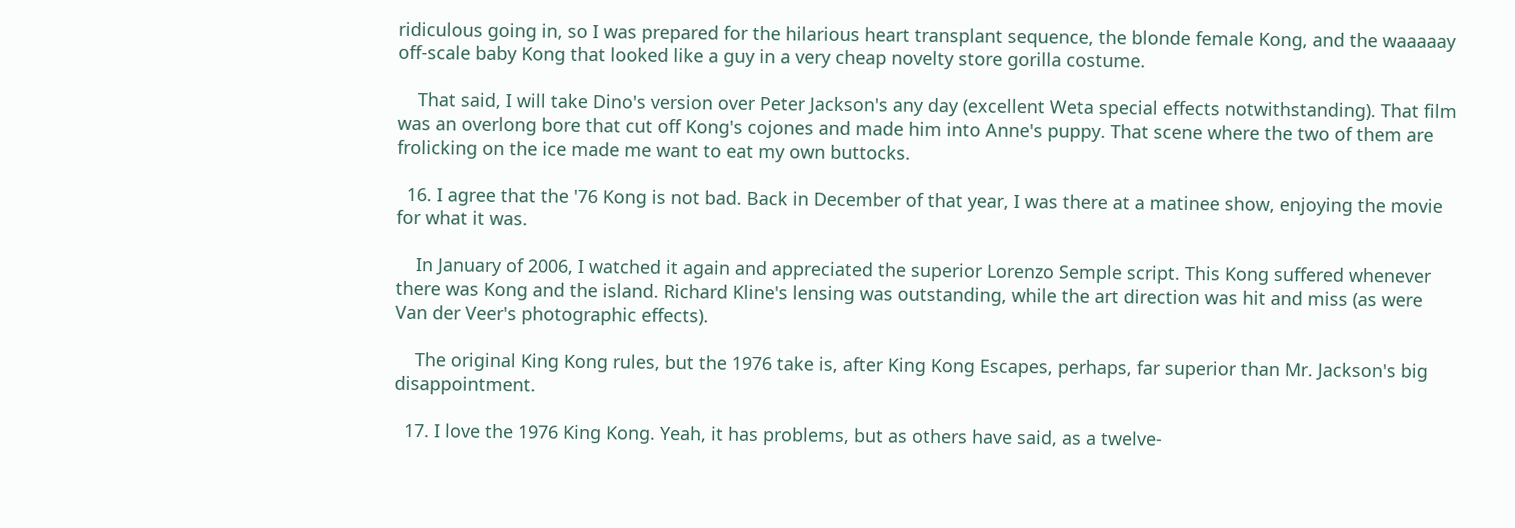ridiculous going in, so I was prepared for the hilarious heart transplant sequence, the blonde female Kong, and the waaaaay off-scale baby Kong that looked like a guy in a very cheap novelty store gorilla costume.

    That said, I will take Dino's version over Peter Jackson's any day (excellent Weta special effects notwithstanding). That film was an overlong bore that cut off Kong's cojones and made him into Anne's puppy. That scene where the two of them are frolicking on the ice made me want to eat my own buttocks.

  16. I agree that the '76 Kong is not bad. Back in December of that year, I was there at a matinee show, enjoying the movie for what it was.

    In January of 2006, I watched it again and appreciated the superior Lorenzo Semple script. This Kong suffered whenever there was Kong and the island. Richard Kline's lensing was outstanding, while the art direction was hit and miss (as were Van der Veer's photographic effects).

    The original King Kong rules, but the 1976 take is, after King Kong Escapes, perhaps, far superior than Mr. Jackson's big disappointment.

  17. I love the 1976 King Kong. Yeah, it has problems, but as others have said, as a twelve-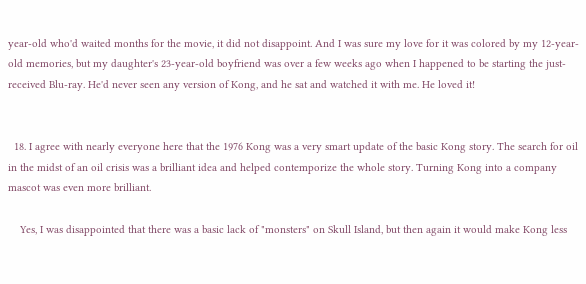year-old who'd waited months for the movie, it did not disappoint. And I was sure my love for it was colored by my 12-year-old memories, but my daughter's 23-year-old boyfriend was over a few weeks ago when I happened to be starting the just-received Blu-ray. He'd never seen any version of Kong, and he sat and watched it with me. He loved it!


  18. I agree with nearly everyone here that the 1976 Kong was a very smart update of the basic Kong story. The search for oil in the midst of an oil crisis was a brilliant idea and helped contemporize the whole story. Turning Kong into a company mascot was even more brilliant.

    Yes, I was disappointed that there was a basic lack of "monsters" on Skull Island, but then again it would make Kong less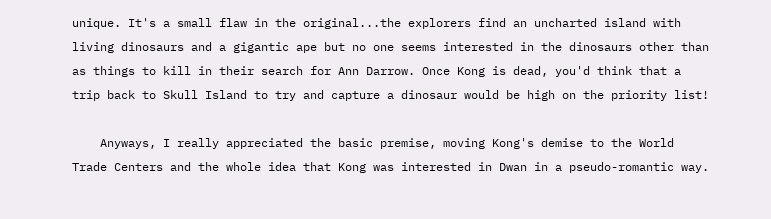unique. It's a small flaw in the original...the explorers find an uncharted island with living dinosaurs and a gigantic ape but no one seems interested in the dinosaurs other than as things to kill in their search for Ann Darrow. Once Kong is dead, you'd think that a trip back to Skull Island to try and capture a dinosaur would be high on the priority list!

    Anyways, I really appreciated the basic premise, moving Kong's demise to the World Trade Centers and the whole idea that Kong was interested in Dwan in a pseudo-romantic way.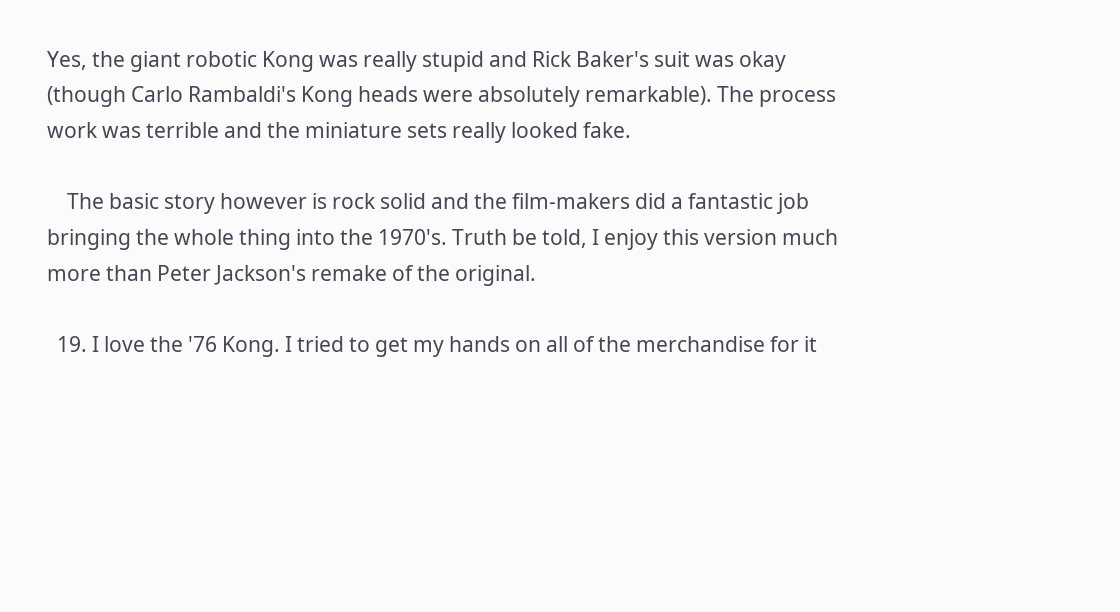Yes, the giant robotic Kong was really stupid and Rick Baker's suit was okay (though Carlo Rambaldi's Kong heads were absolutely remarkable). The process work was terrible and the miniature sets really looked fake.

    The basic story however is rock solid and the film-makers did a fantastic job bringing the whole thing into the 1970's. Truth be told, I enjoy this version much more than Peter Jackson's remake of the original.

  19. I love the '76 Kong. I tried to get my hands on all of the merchandise for it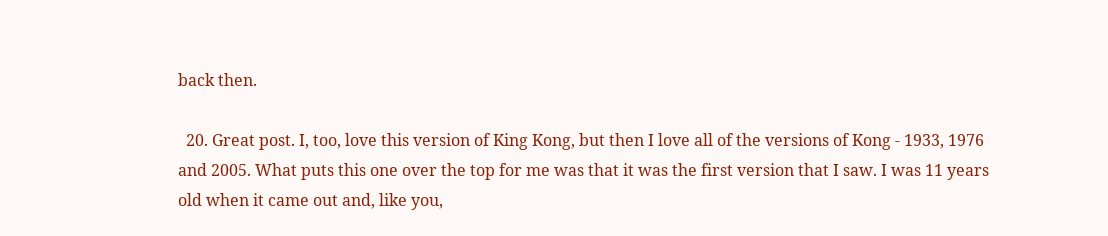back then.

  20. Great post. I, too, love this version of King Kong, but then I love all of the versions of Kong - 1933, 1976 and 2005. What puts this one over the top for me was that it was the first version that I saw. I was 11 years old when it came out and, like you,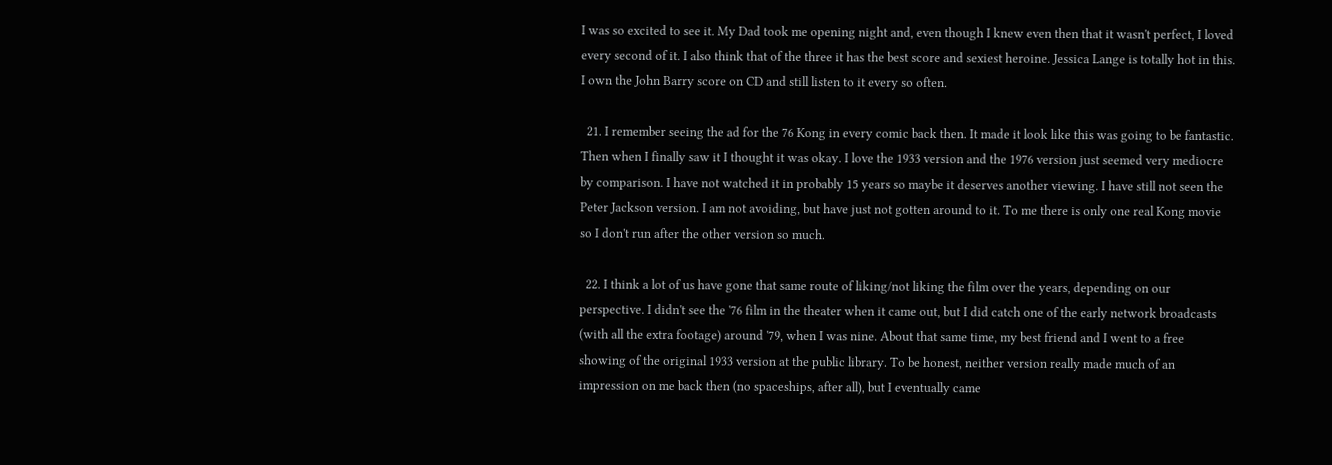I was so excited to see it. My Dad took me opening night and, even though I knew even then that it wasn't perfect, I loved every second of it. I also think that of the three it has the best score and sexiest heroine. Jessica Lange is totally hot in this. I own the John Barry score on CD and still listen to it every so often.

  21. I remember seeing the ad for the 76 Kong in every comic back then. It made it look like this was going to be fantastic. Then when I finally saw it I thought it was okay. I love the 1933 version and the 1976 version just seemed very mediocre by comparison. I have not watched it in probably 15 years so maybe it deserves another viewing. I have still not seen the Peter Jackson version. I am not avoiding, but have just not gotten around to it. To me there is only one real Kong movie so I don't run after the other version so much.

  22. I think a lot of us have gone that same route of liking/not liking the film over the years, depending on our perspective. I didn't see the '76 film in the theater when it came out, but I did catch one of the early network broadcasts (with all the extra footage) around '79, when I was nine. About that same time, my best friend and I went to a free showing of the original 1933 version at the public library. To be honest, neither version really made much of an impression on me back then (no spaceships, after all), but I eventually came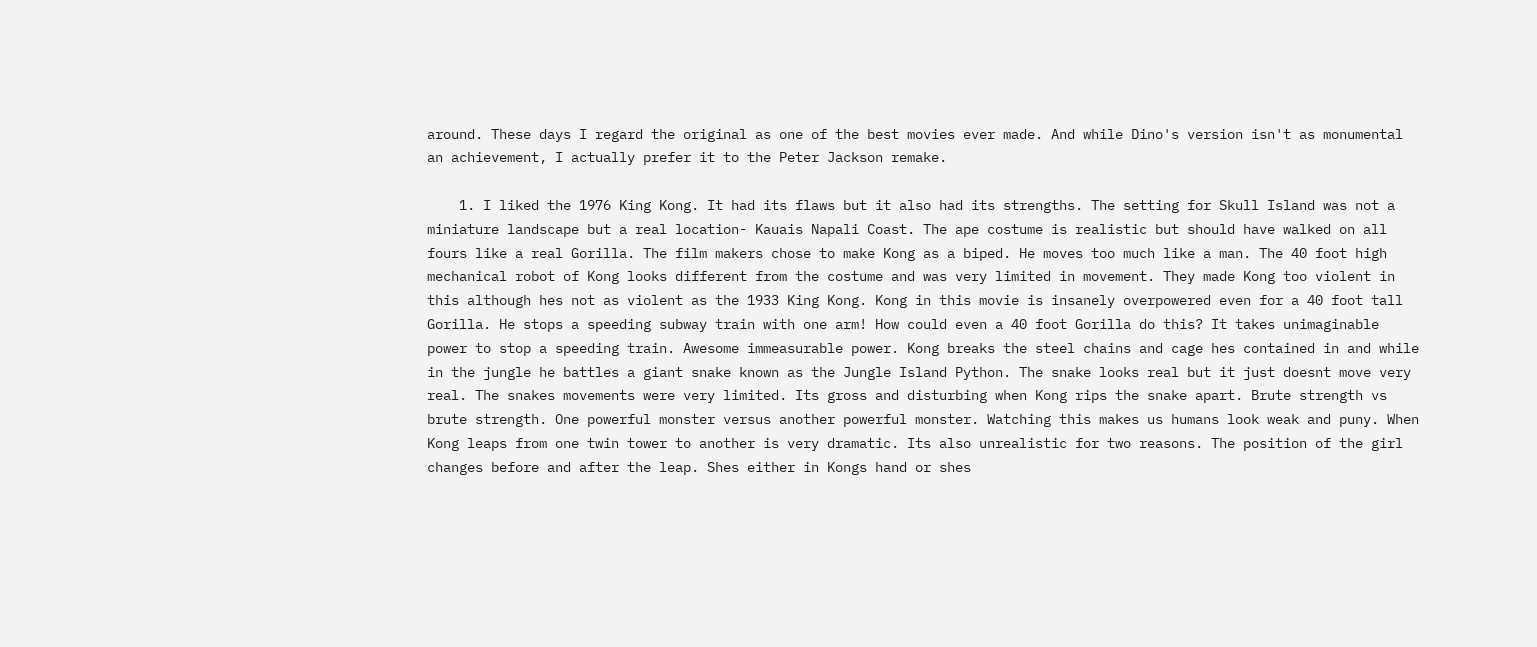around. These days I regard the original as one of the best movies ever made. And while Dino's version isn't as monumental an achievement, I actually prefer it to the Peter Jackson remake.

    1. I liked the 1976 King Kong. It had its flaws but it also had its strengths. The setting for Skull Island was not a miniature landscape but a real location- Kauais Napali Coast. The ape costume is realistic but should have walked on all fours like a real Gorilla. The film makers chose to make Kong as a biped. He moves too much like a man. The 40 foot high mechanical robot of Kong looks different from the costume and was very limited in movement. They made Kong too violent in this although hes not as violent as the 1933 King Kong. Kong in this movie is insanely overpowered even for a 40 foot tall Gorilla. He stops a speeding subway train with one arm! How could even a 40 foot Gorilla do this? It takes unimaginable power to stop a speeding train. Awesome immeasurable power. Kong breaks the steel chains and cage hes contained in and while in the jungle he battles a giant snake known as the Jungle Island Python. The snake looks real but it just doesnt move very real. The snakes movements were very limited. Its gross and disturbing when Kong rips the snake apart. Brute strength vs brute strength. One powerful monster versus another powerful monster. Watching this makes us humans look weak and puny. When Kong leaps from one twin tower to another is very dramatic. Its also unrealistic for two reasons. The position of the girl changes before and after the leap. Shes either in Kongs hand or shes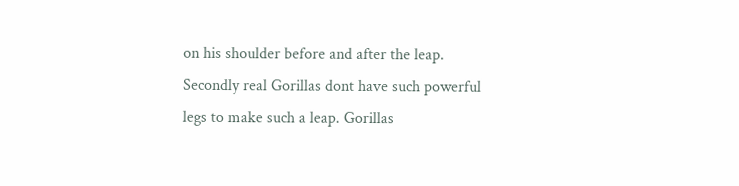on his shoulder before and after the leap. Secondly real Gorillas dont have such powerful legs to make such a leap. Gorillas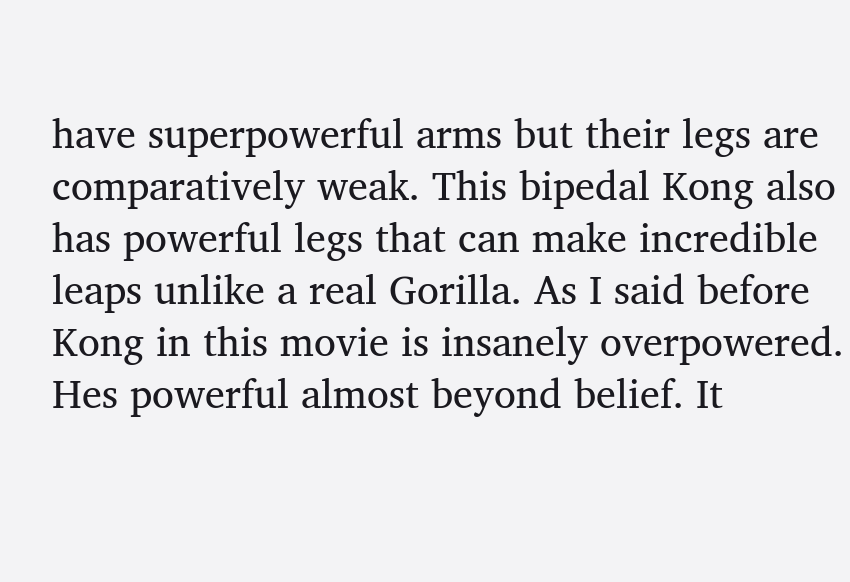have superpowerful arms but their legs are comparatively weak. This bipedal Kong also has powerful legs that can make incredible leaps unlike a real Gorilla. As I said before Kong in this movie is insanely overpowered. Hes powerful almost beyond belief. It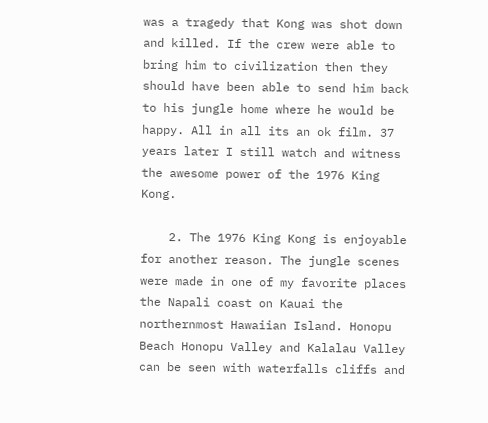was a tragedy that Kong was shot down and killed. If the crew were able to bring him to civilization then they should have been able to send him back to his jungle home where he would be happy. All in all its an ok film. 37 years later I still watch and witness the awesome power of the 1976 King Kong.

    2. The 1976 King Kong is enjoyable for another reason. The jungle scenes were made in one of my favorite places the Napali coast on Kauai the northernmost Hawaiian Island. Honopu Beach Honopu Valley and Kalalau Valley can be seen with waterfalls cliffs and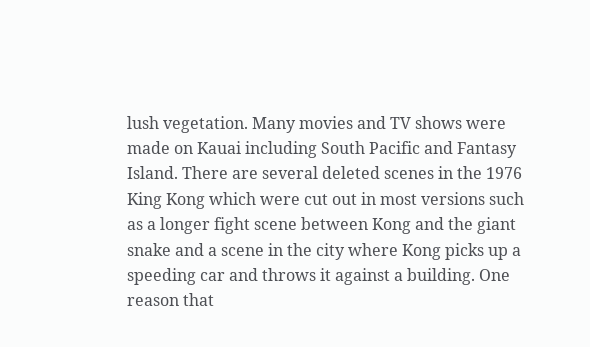lush vegetation. Many movies and TV shows were made on Kauai including South Pacific and Fantasy Island. There are several deleted scenes in the 1976 King Kong which were cut out in most versions such as a longer fight scene between Kong and the giant snake and a scene in the city where Kong picks up a speeding car and throws it against a building. One reason that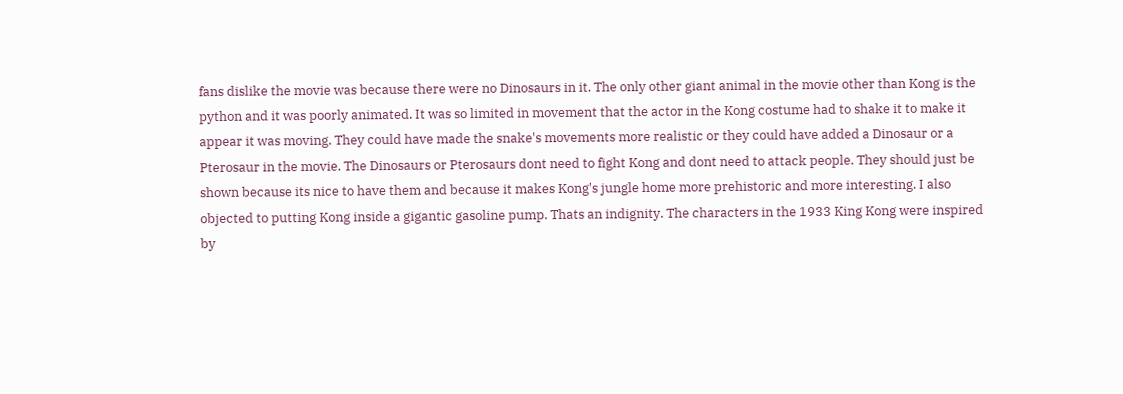fans dislike the movie was because there were no Dinosaurs in it. The only other giant animal in the movie other than Kong is the python and it was poorly animated. It was so limited in movement that the actor in the Kong costume had to shake it to make it appear it was moving. They could have made the snake's movements more realistic or they could have added a Dinosaur or a Pterosaur in the movie. The Dinosaurs or Pterosaurs dont need to fight Kong and dont need to attack people. They should just be shown because its nice to have them and because it makes Kong's jungle home more prehistoric and more interesting. I also objected to putting Kong inside a gigantic gasoline pump. Thats an indignity. The characters in the 1933 King Kong were inspired by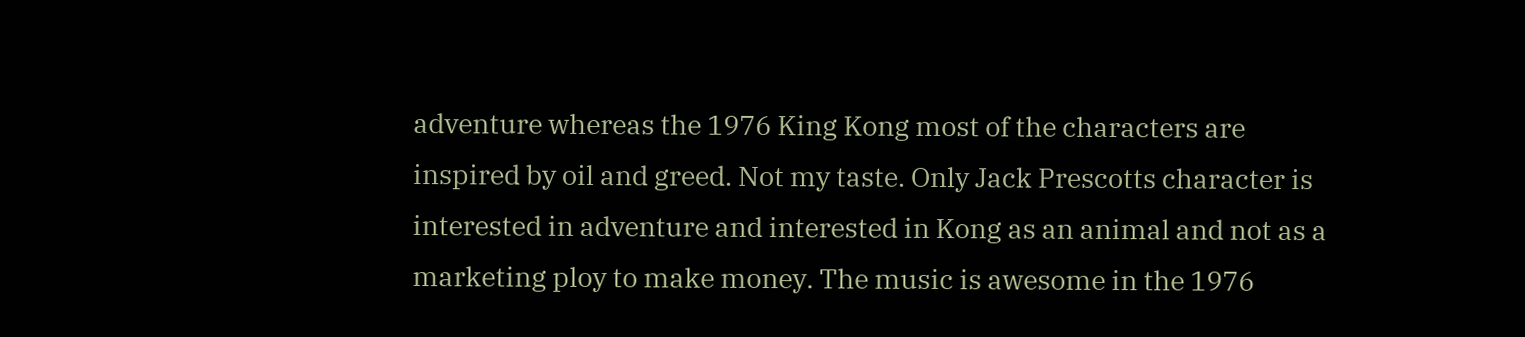adventure whereas the 1976 King Kong most of the characters are inspired by oil and greed. Not my taste. Only Jack Prescotts character is interested in adventure and interested in Kong as an animal and not as a marketing ploy to make money. The music is awesome in the 1976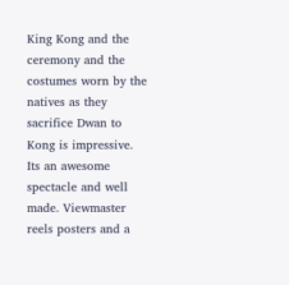King Kong and the ceremony and the costumes worn by the natives as they sacrifice Dwan to Kong is impressive. Its an awesome spectacle and well made. Viewmaster reels posters and a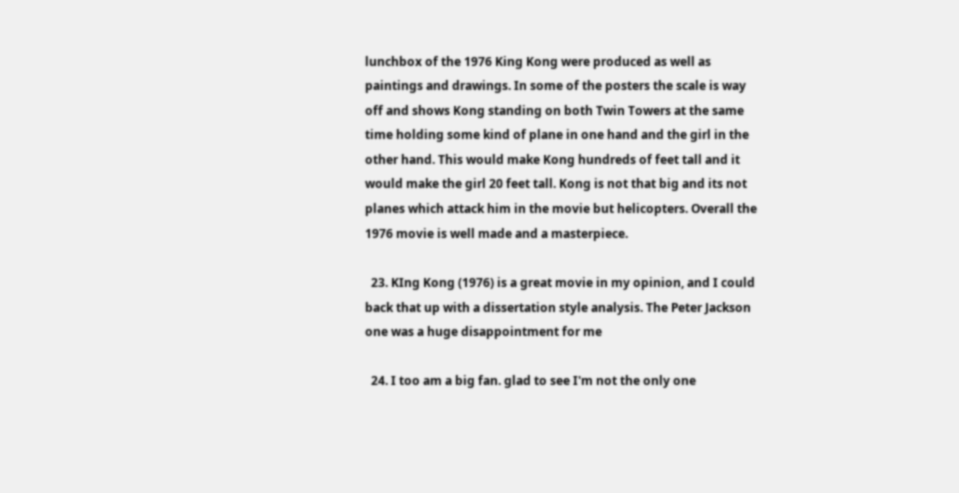lunchbox of the 1976 King Kong were produced as well as paintings and drawings. In some of the posters the scale is way off and shows Kong standing on both Twin Towers at the same time holding some kind of plane in one hand and the girl in the other hand. This would make Kong hundreds of feet tall and it would make the girl 20 feet tall. Kong is not that big and its not planes which attack him in the movie but helicopters. Overall the 1976 movie is well made and a masterpiece.

  23. KIng Kong (1976) is a great movie in my opinion, and I could back that up with a dissertation style analysis. The Peter Jackson one was a huge disappointment for me

  24. I too am a big fan. glad to see I'm not the only one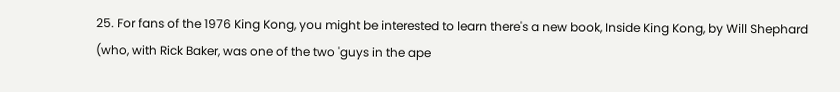25. For fans of the 1976 King Kong, you might be interested to learn there's a new book, Inside King Kong, by Will Shephard (who, with Rick Baker, was one of the two 'guys in the ape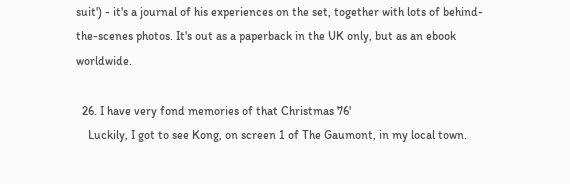suit') - it's a journal of his experiences on the set, together with lots of behind-the-scenes photos. It's out as a paperback in the UK only, but as an ebook worldwide.

  26. I have very fond memories of that Christmas 76'
    Luckily, I got to see Kong, on screen 1 of The Gaumont, in my local town.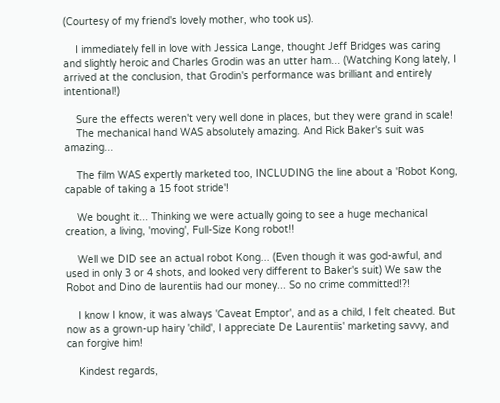(Courtesy of my friend's lovely mother, who took us).

    I immediately fell in love with Jessica Lange, thought Jeff Bridges was caring and slightly heroic and Charles Grodin was an utter ham... (Watching Kong lately, I arrived at the conclusion, that Grodin's performance was brilliant and entirely intentional!)

    Sure the effects weren't very well done in places, but they were grand in scale!
    The mechanical hand WAS absolutely amazing. And Rick Baker's suit was amazing...

    The film WAS expertly marketed too, INCLUDING the line about a 'Robot Kong, capable of taking a 15 foot stride'!

    We bought it... Thinking we were actually going to see a huge mechanical creation, a living, 'moving', Full-Size Kong robot!!

    Well we DID see an actual robot Kong... (Even though it was god-awful, and used in only 3 or 4 shots, and looked very different to Baker's suit) We saw the Robot and Dino de laurentiis had our money... So no crime committed!?!

    I know I know, it was always 'Caveat Emptor', and as a child, I felt cheated. But now as a grown-up hairy 'child', I appreciate De Laurentiis' marketing savvy, and can forgive him!

    Kindest regards,